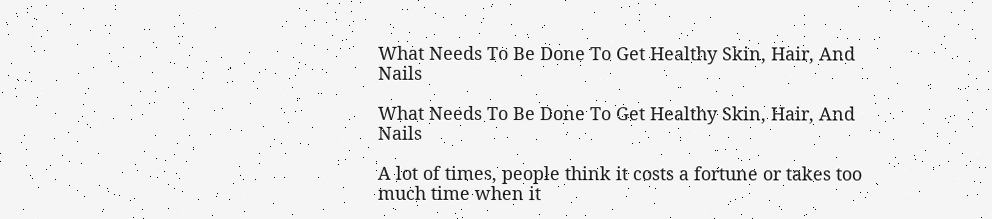What Needs To Be Done To Get Healthy Skin, Hair, And Nails

What Needs To Be Done To Get Healthy Skin, Hair, And Nails

A lot of times, people think it costs a fortune or takes too much time when it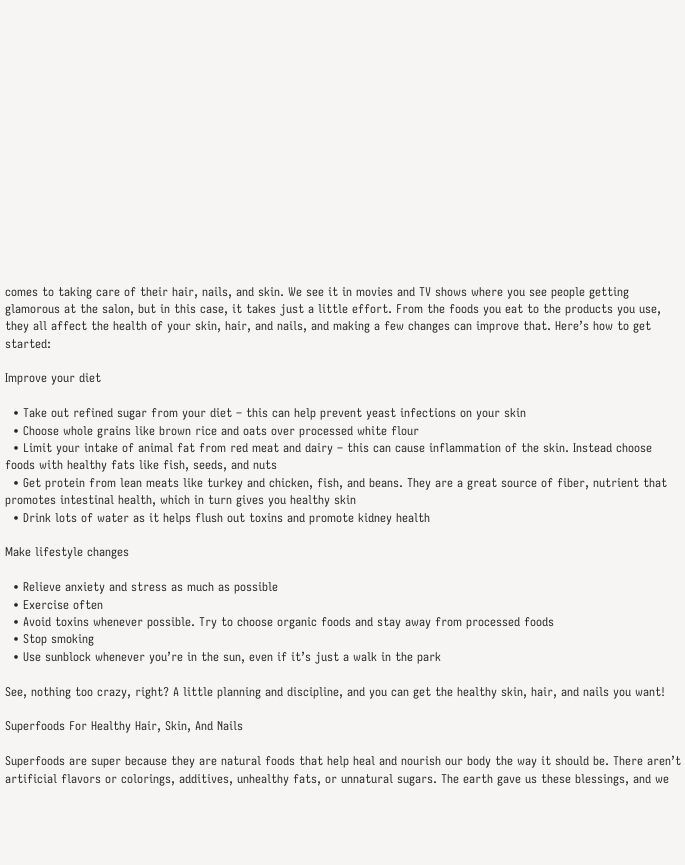comes to taking care of their hair, nails, and skin. We see it in movies and TV shows where you see people getting glamorous at the salon, but in this case, it takes just a little effort. From the foods you eat to the products you use, they all affect the health of your skin, hair, and nails, and making a few changes can improve that. Here’s how to get started:

Improve your diet

  • Take out refined sugar from your diet – this can help prevent yeast infections on your skin
  • Choose whole grains like brown rice and oats over processed white flour
  • Limit your intake of animal fat from red meat and dairy – this can cause inflammation of the skin. Instead choose foods with healthy fats like fish, seeds, and nuts
  • Get protein from lean meats like turkey and chicken, fish, and beans. They are a great source of fiber, nutrient that promotes intestinal health, which in turn gives you healthy skin
  • Drink lots of water as it helps flush out toxins and promote kidney health

Make lifestyle changes

  • Relieve anxiety and stress as much as possible
  • Exercise often
  • Avoid toxins whenever possible. Try to choose organic foods and stay away from processed foods
  • Stop smoking
  • Use sunblock whenever you’re in the sun, even if it’s just a walk in the park

See, nothing too crazy, right? A little planning and discipline, and you can get the healthy skin, hair, and nails you want!

Superfoods For Healthy Hair, Skin, And Nails

Superfoods are super because they are natural foods that help heal and nourish our body the way it should be. There aren’t artificial flavors or colorings, additives, unhealthy fats, or unnatural sugars. The earth gave us these blessings, and we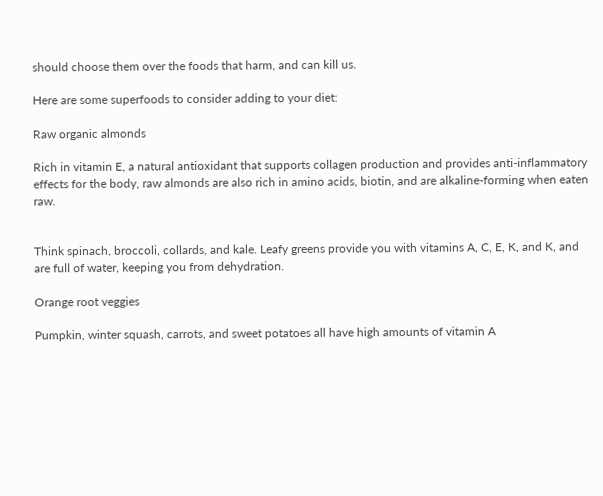should choose them over the foods that harm, and can kill us.

Here are some superfoods to consider adding to your diet:

Raw organic almonds

Rich in vitamin E, a natural antioxidant that supports collagen production and provides anti-inflammatory effects for the body, raw almonds are also rich in amino acids, biotin, and are alkaline-forming when eaten raw.


Think spinach, broccoli, collards, and kale. Leafy greens provide you with vitamins A, C, E, K, and K, and are full of water, keeping you from dehydration.

Orange root veggies

Pumpkin, winter squash, carrots, and sweet potatoes all have high amounts of vitamin A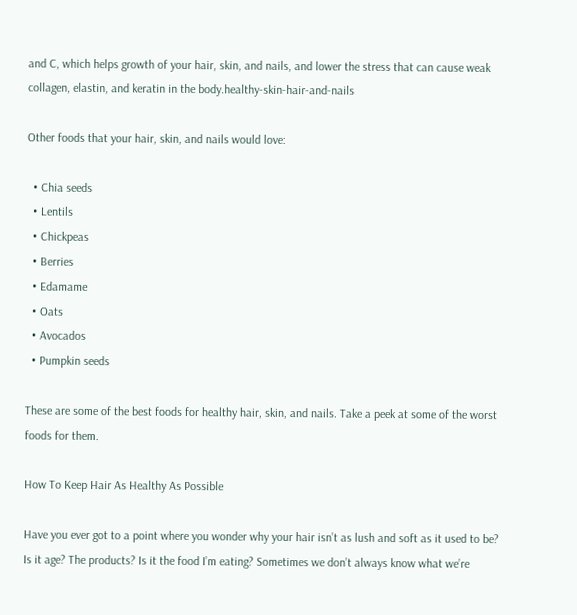and C, which helps growth of your hair, skin, and nails, and lower the stress that can cause weak collagen, elastin, and keratin in the body.healthy-skin-hair-and-nails

Other foods that your hair, skin, and nails would love:

  • Chia seeds
  • Lentils
  • Chickpeas
  • Berries
  • Edamame
  • Oats
  • Avocados
  • Pumpkin seeds

These are some of the best foods for healthy hair, skin, and nails. Take a peek at some of the worst foods for them.

How To Keep Hair As Healthy As Possible

Have you ever got to a point where you wonder why your hair isn’t as lush and soft as it used to be? Is it age? The products? Is it the food I’m eating? Sometimes we don’t always know what we’re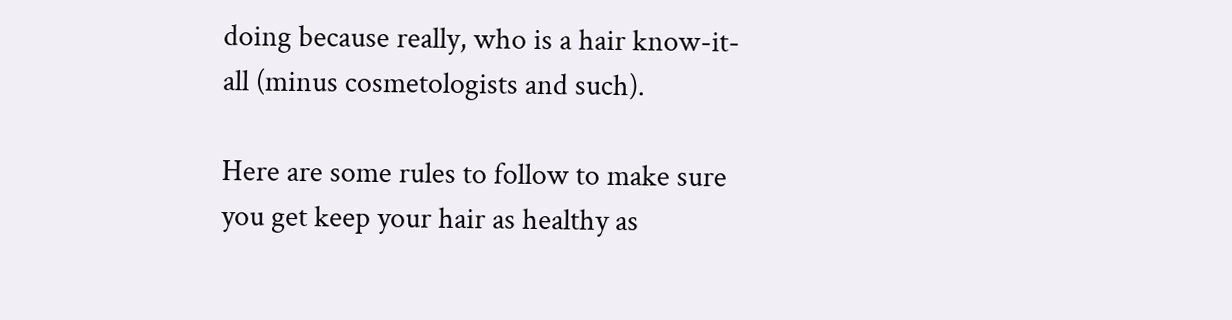doing because really, who is a hair know-it-all (minus cosmetologists and such).

Here are some rules to follow to make sure you get keep your hair as healthy as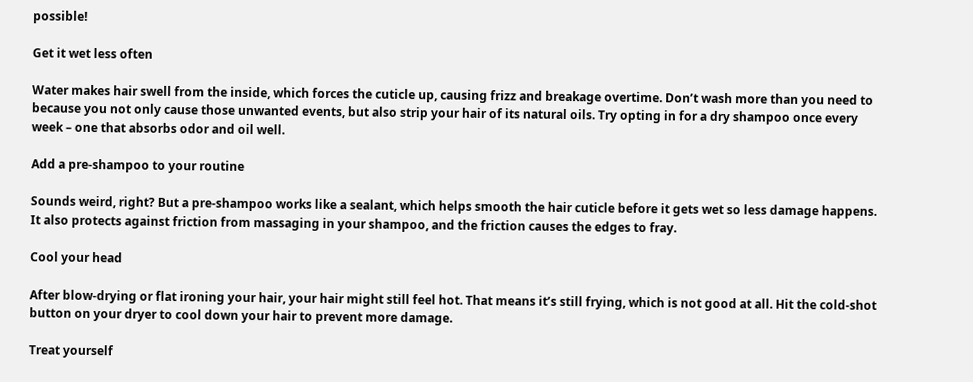possible!

Get it wet less often

Water makes hair swell from the inside, which forces the cuticle up, causing frizz and breakage overtime. Don’t wash more than you need to because you not only cause those unwanted events, but also strip your hair of its natural oils. Try opting in for a dry shampoo once every week – one that absorbs odor and oil well.

Add a pre-shampoo to your routine

Sounds weird, right? But a pre-shampoo works like a sealant, which helps smooth the hair cuticle before it gets wet so less damage happens. It also protects against friction from massaging in your shampoo, and the friction causes the edges to fray.

Cool your head

After blow-drying or flat ironing your hair, your hair might still feel hot. That means it’s still frying, which is not good at all. Hit the cold-shot button on your dryer to cool down your hair to prevent more damage.

Treat yourself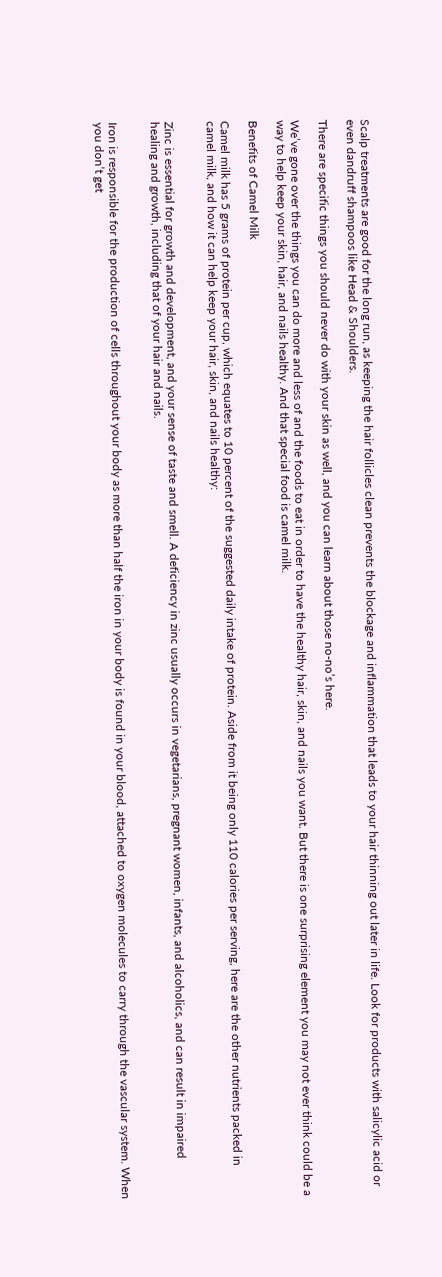Scalp treatments are good for the long run, as keeping the hair follicles clean prevents the blockage and inflammation that leads to your hair thinning out later in life. Look for products with salicylic acid or even dandruff shampoos like Head & Shoulders.

There are specific things you should never do with your skin as well, and you can learn about those no-no’s here.

We’ve gone over the things you can do more and less of and the foods to eat in order to have the healthy hair, skin, and nails you want. But there is one surprising element you may not ever think could be a way to help keep your skin, hair, and nails healthy. And that special food is camel milk.

Benefits of Camel Milk

Camel milk has 5 grams of protein per cup, which equates to 10 percent of the suggested daily intake of protein. Aside from it being only 110 calories per serving, here are the other nutrients packed in camel milk, and how it can help keep your hair, skin, and nails healthy:


Zinc is essential for growth and development, and your sense of taste and smell. A deficiency in zinc usually occurs in vegetarians, pregnant women, infants, and alcoholics, and can result in impaired healing and growth, including that of your hair and nails.


Iron is responsible for the production of cells throughout your body as more than half the iron in your body is found in your blood, attached to oxygen molecules to carry through the vascular system. When you don’t get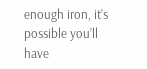enough iron, it’s possible you’ll have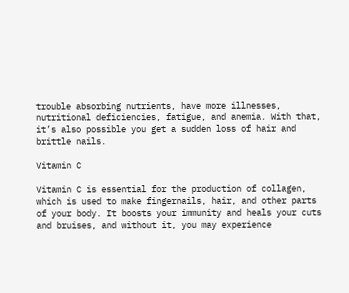trouble absorbing nutrients, have more illnesses, nutritional deficiencies, fatigue, and anemia. With that, it’s also possible you get a sudden loss of hair and brittle nails.

Vitamin C

Vitamin C is essential for the production of collagen, which is used to make fingernails, hair, and other parts of your body. It boosts your immunity and heals your cuts and bruises, and without it, you may experience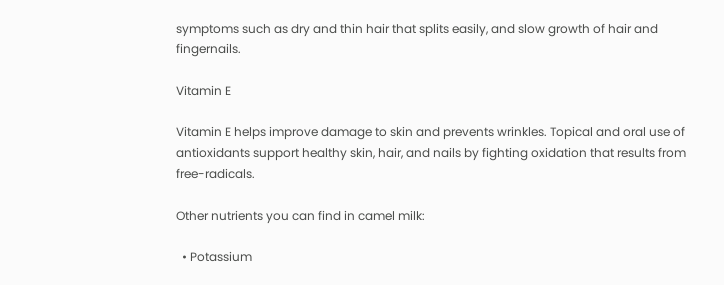symptoms such as dry and thin hair that splits easily, and slow growth of hair and fingernails.

Vitamin E

Vitamin E helps improve damage to skin and prevents wrinkles. Topical and oral use of antioxidants support healthy skin, hair, and nails by fighting oxidation that results from free-radicals.

Other nutrients you can find in camel milk:

  • Potassium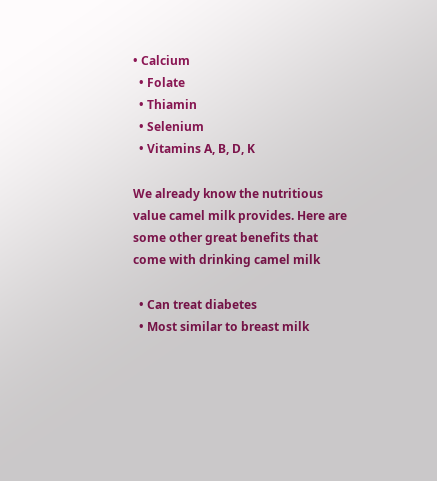• Calcium
  • Folate
  • Thiamin
  • Selenium
  • Vitamins A, B, D, K

We already know the nutritious value camel milk provides. Here are some other great benefits that come with drinking camel milk

  • Can treat diabetes
  • Most similar to breast milk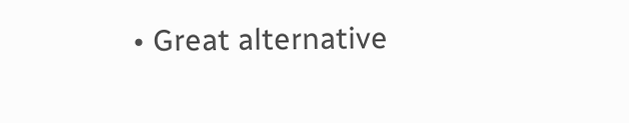• Great alternative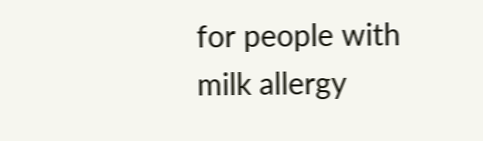for people with milk allergy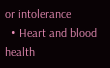or intolerance
  • Heart and blood health